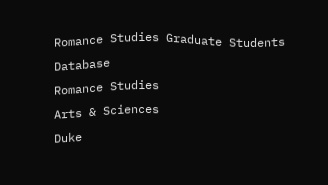Romance Studies Graduate Students Database
Romance Studies
Arts & Sciences
Duke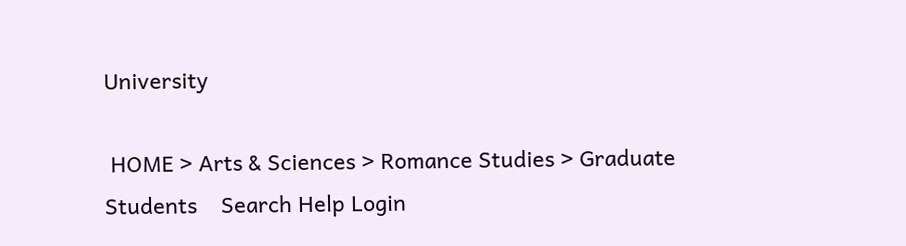University

 HOME > Arts & Sciences > Romance Studies > Graduate Students    Search Help Login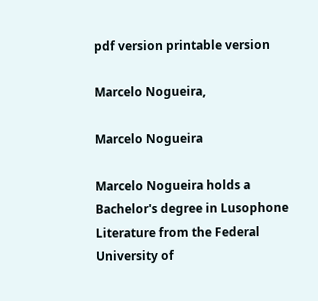pdf version printable version

Marcelo Nogueira,

Marcelo Nogueira

Marcelo Nogueira holds a Bachelor's degree in Lusophone Literature from the Federal University of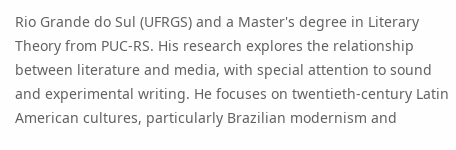Rio Grande do Sul (UFRGS) and a Master's degree in Literary Theory from PUC-RS. His research explores the relationship between literature and media, with special attention to sound and experimental writing. He focuses on twentieth-century Latin American cultures, particularly Brazilian modernism and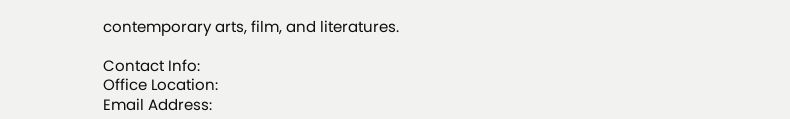contemporary arts, film, and literatures.

Contact Info:
Office Location:
Email Address: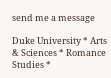send me a message

Duke University * Arts & Sciences * Romance Studies *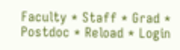Faculty * Staff * Grad * Postdoc * Reload * Login